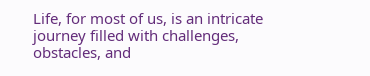Life, for most of us, is an intricate journey filled with challenges, obstacles, and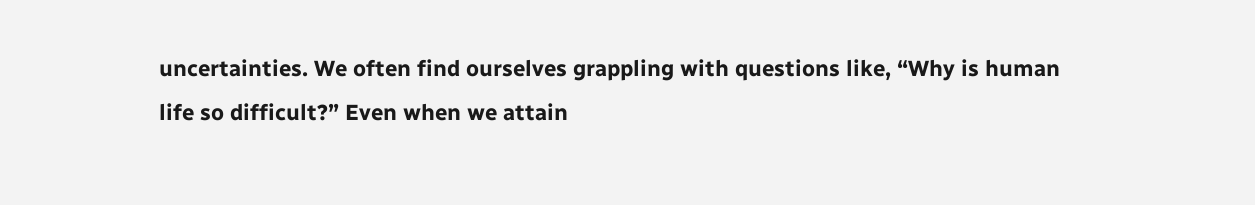uncertainties. We often find ourselves grappling with questions like, “Why is human life so difficult?” Even when we attain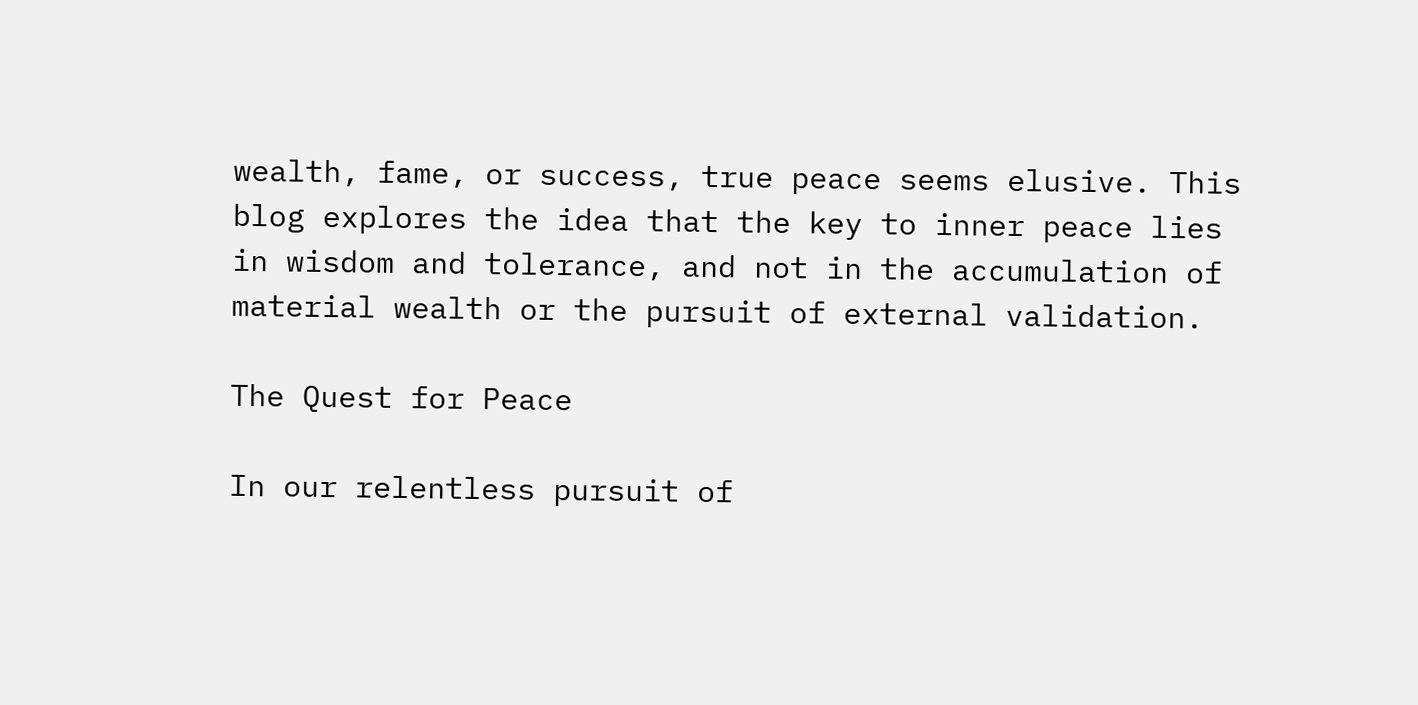wealth, fame, or success, true peace seems elusive. This blog explores the idea that the key to inner peace lies in wisdom and tolerance, and not in the accumulation of material wealth or the pursuit of external validation.

The Quest for Peace

In our relentless pursuit of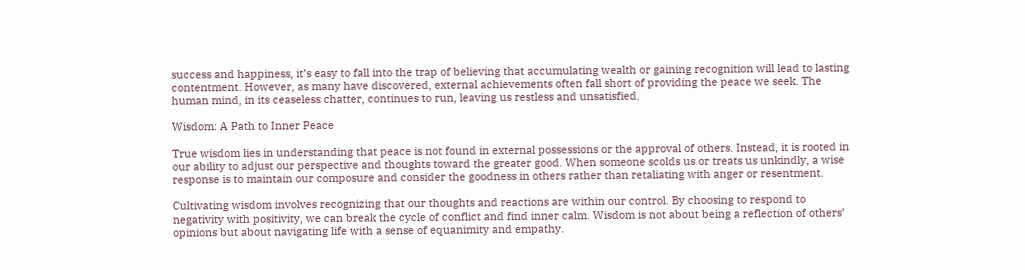success and happiness, it’s easy to fall into the trap of believing that accumulating wealth or gaining recognition will lead to lasting contentment. However, as many have discovered, external achievements often fall short of providing the peace we seek. The human mind, in its ceaseless chatter, continues to run, leaving us restless and unsatisfied.

Wisdom: A Path to Inner Peace

True wisdom lies in understanding that peace is not found in external possessions or the approval of others. Instead, it is rooted in our ability to adjust our perspective and thoughts toward the greater good. When someone scolds us or treats us unkindly, a wise response is to maintain our composure and consider the goodness in others rather than retaliating with anger or resentment.

Cultivating wisdom involves recognizing that our thoughts and reactions are within our control. By choosing to respond to negativity with positivity, we can break the cycle of conflict and find inner calm. Wisdom is not about being a reflection of others’ opinions but about navigating life with a sense of equanimity and empathy.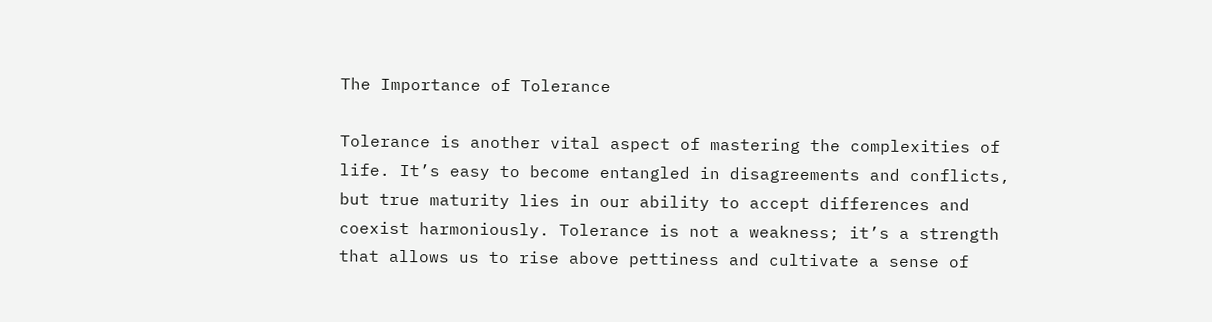The Importance of Tolerance

Tolerance is another vital aspect of mastering the complexities of life. It’s easy to become entangled in disagreements and conflicts, but true maturity lies in our ability to accept differences and coexist harmoniously. Tolerance is not a weakness; it’s a strength that allows us to rise above pettiness and cultivate a sense of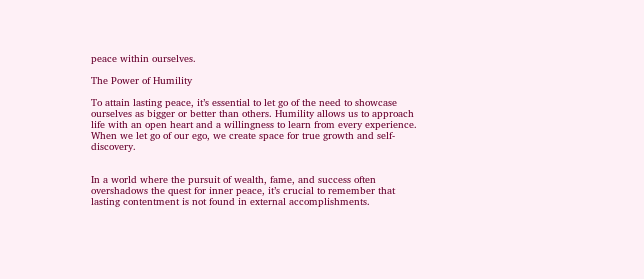peace within ourselves.

The Power of Humility

To attain lasting peace, it’s essential to let go of the need to showcase ourselves as bigger or better than others. Humility allows us to approach life with an open heart and a willingness to learn from every experience. When we let go of our ego, we create space for true growth and self-discovery.


In a world where the pursuit of wealth, fame, and success often overshadows the quest for inner peace, it’s crucial to remember that lasting contentment is not found in external accomplishments.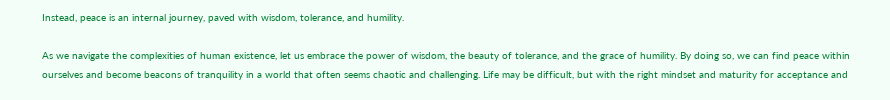Instead, peace is an internal journey, paved with wisdom, tolerance, and humility.

As we navigate the complexities of human existence, let us embrace the power of wisdom, the beauty of tolerance, and the grace of humility. By doing so, we can find peace within ourselves and become beacons of tranquility in a world that often seems chaotic and challenging. Life may be difficult, but with the right mindset and maturity for acceptance and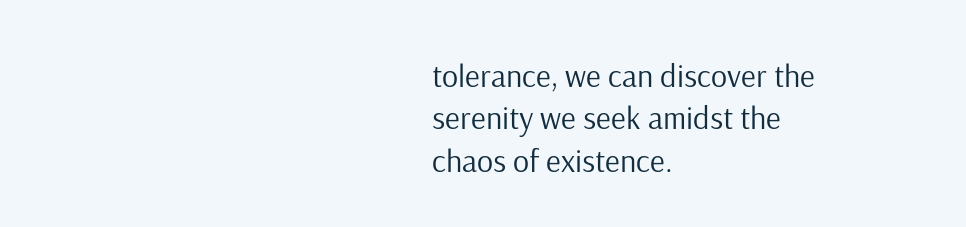tolerance, we can discover the serenity we seek amidst the chaos of existence.